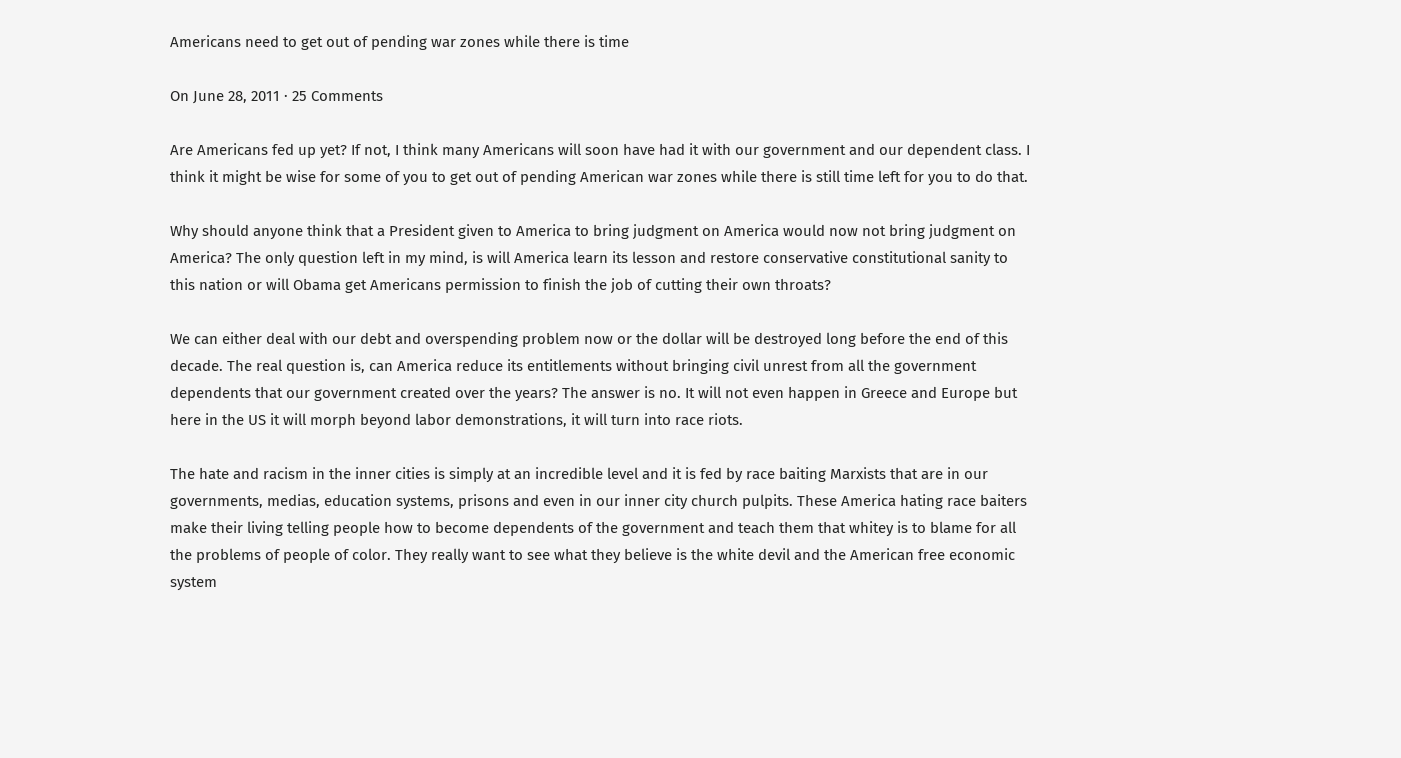Americans need to get out of pending war zones while there is time

On June 28, 2011 · 25 Comments

Are Americans fed up yet? If not, I think many Americans will soon have had it with our government and our dependent class. I think it might be wise for some of you to get out of pending American war zones while there is still time left for you to do that.

Why should anyone think that a President given to America to bring judgment on America would now not bring judgment on America? The only question left in my mind, is will America learn its lesson and restore conservative constitutional sanity to this nation or will Obama get Americans permission to finish the job of cutting their own throats?

We can either deal with our debt and overspending problem now or the dollar will be destroyed long before the end of this decade. The real question is, can America reduce its entitlements without bringing civil unrest from all the government dependents that our government created over the years? The answer is no. It will not even happen in Greece and Europe but here in the US it will morph beyond labor demonstrations, it will turn into race riots.

The hate and racism in the inner cities is simply at an incredible level and it is fed by race baiting Marxists that are in our governments, medias, education systems, prisons and even in our inner city church pulpits. These America hating race baiters make their living telling people how to become dependents of the government and teach them that whitey is to blame for all the problems of people of color. They really want to see what they believe is the white devil and the American free economic system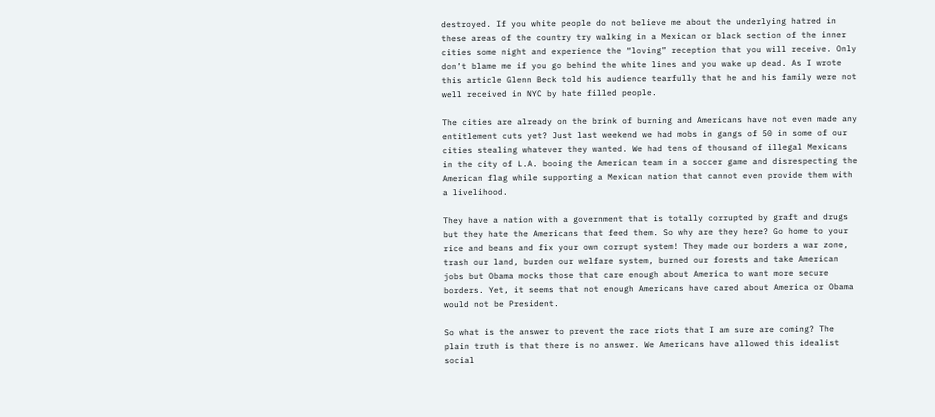destroyed. If you white people do not believe me about the underlying hatred in these areas of the country try walking in a Mexican or black section of the inner cities some night and experience the “loving” reception that you will receive. Only don’t blame me if you go behind the white lines and you wake up dead. As I wrote this article Glenn Beck told his audience tearfully that he and his family were not well received in NYC by hate filled people.

The cities are already on the brink of burning and Americans have not even made any entitlement cuts yet? Just last weekend we had mobs in gangs of 50 in some of our cities stealing whatever they wanted. We had tens of thousand of illegal Mexicans in the city of L.A. booing the American team in a soccer game and disrespecting the American flag while supporting a Mexican nation that cannot even provide them with a livelihood.

They have a nation with a government that is totally corrupted by graft and drugs but they hate the Americans that feed them. So why are they here? Go home to your rice and beans and fix your own corrupt system! They made our borders a war zone, trash our land, burden our welfare system, burned our forests and take American jobs but Obama mocks those that care enough about America to want more secure borders. Yet, it seems that not enough Americans have cared about America or Obama would not be President.

So what is the answer to prevent the race riots that I am sure are coming? The plain truth is that there is no answer. We Americans have allowed this idealist social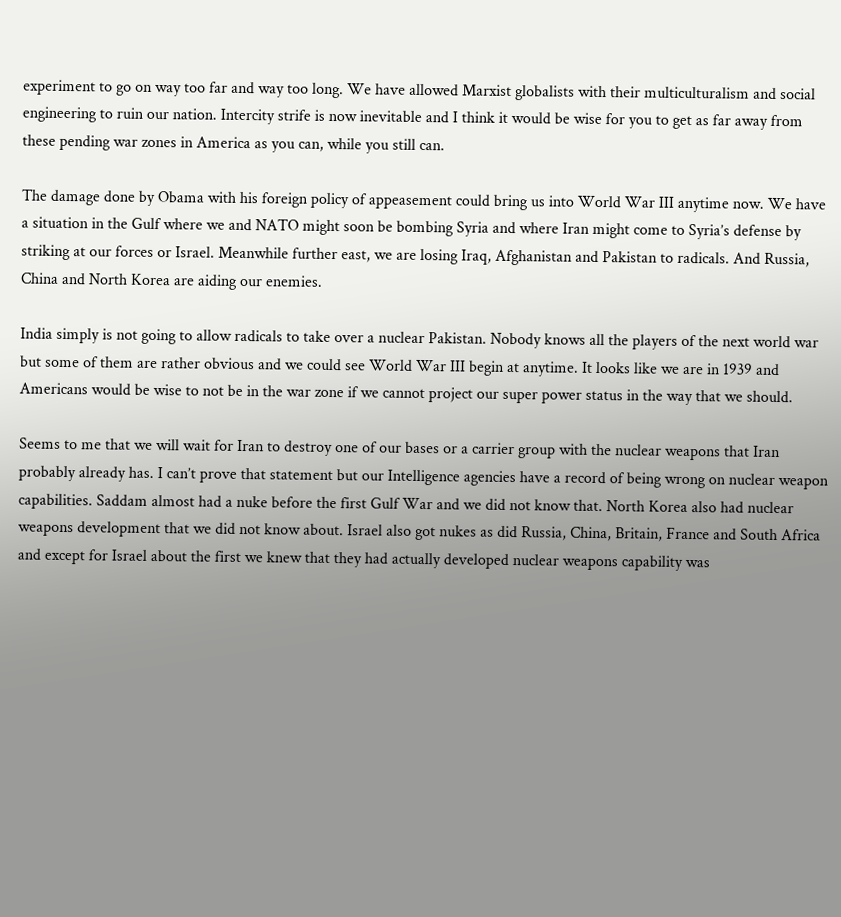experiment to go on way too far and way too long. We have allowed Marxist globalists with their multiculturalism and social engineering to ruin our nation. Intercity strife is now inevitable and I think it would be wise for you to get as far away from these pending war zones in America as you can, while you still can.

The damage done by Obama with his foreign policy of appeasement could bring us into World War III anytime now. We have a situation in the Gulf where we and NATO might soon be bombing Syria and where Iran might come to Syria’s defense by striking at our forces or Israel. Meanwhile further east, we are losing Iraq, Afghanistan and Pakistan to radicals. And Russia, China and North Korea are aiding our enemies.

India simply is not going to allow radicals to take over a nuclear Pakistan. Nobody knows all the players of the next world war but some of them are rather obvious and we could see World War III begin at anytime. It looks like we are in 1939 and Americans would be wise to not be in the war zone if we cannot project our super power status in the way that we should.

Seems to me that we will wait for Iran to destroy one of our bases or a carrier group with the nuclear weapons that Iran probably already has. I can’t prove that statement but our Intelligence agencies have a record of being wrong on nuclear weapon capabilities. Saddam almost had a nuke before the first Gulf War and we did not know that. North Korea also had nuclear weapons development that we did not know about. Israel also got nukes as did Russia, China, Britain, France and South Africa and except for Israel about the first we knew that they had actually developed nuclear weapons capability was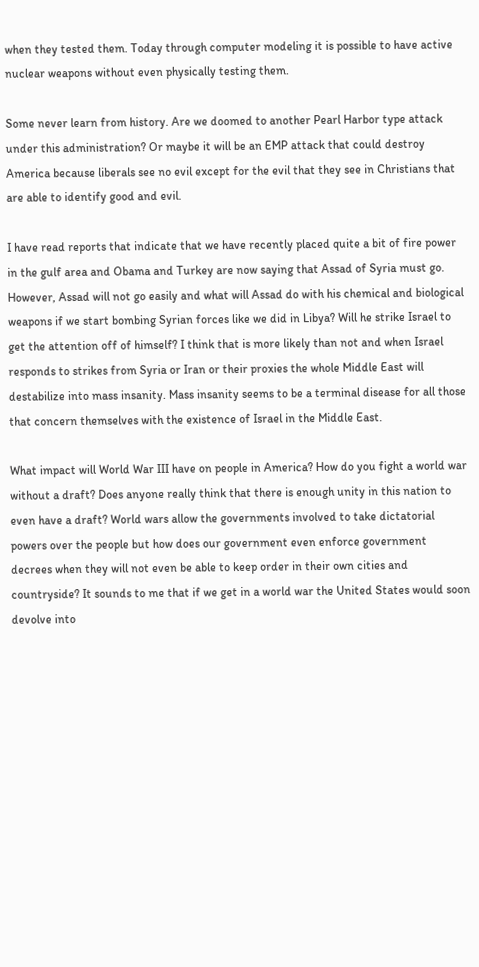when they tested them. Today through computer modeling it is possible to have active nuclear weapons without even physically testing them.

Some never learn from history. Are we doomed to another Pearl Harbor type attack under this administration? Or maybe it will be an EMP attack that could destroy America because liberals see no evil except for the evil that they see in Christians that are able to identify good and evil.

I have read reports that indicate that we have recently placed quite a bit of fire power in the gulf area and Obama and Turkey are now saying that Assad of Syria must go. However, Assad will not go easily and what will Assad do with his chemical and biological weapons if we start bombing Syrian forces like we did in Libya? Will he strike Israel to get the attention off of himself? I think that is more likely than not and when Israel responds to strikes from Syria or Iran or their proxies the whole Middle East will destabilize into mass insanity. Mass insanity seems to be a terminal disease for all those that concern themselves with the existence of Israel in the Middle East.

What impact will World War III have on people in America? How do you fight a world war without a draft? Does anyone really think that there is enough unity in this nation to even have a draft? World wars allow the governments involved to take dictatorial powers over the people but how does our government even enforce government decrees when they will not even be able to keep order in their own cities and countryside? It sounds to me that if we get in a world war the United States would soon devolve into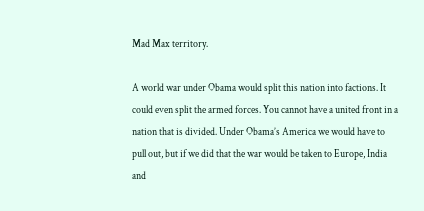Mad Max territory.

A world war under Obama would split this nation into factions. It could even split the armed forces. You cannot have a united front in a nation that is divided. Under Obama’s America we would have to pull out, but if we did that the war would be taken to Europe, India and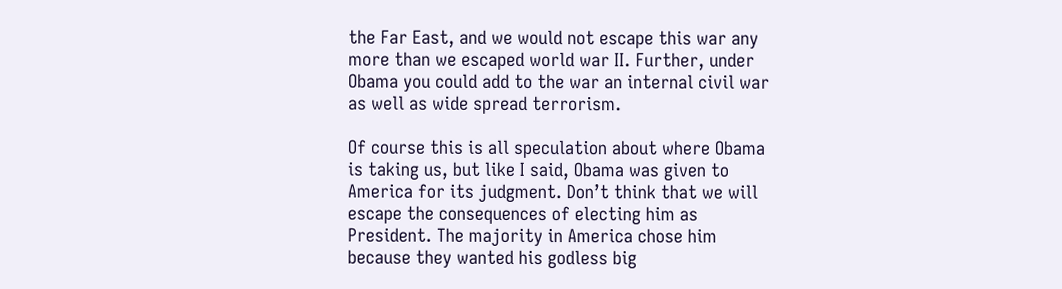the Far East, and we would not escape this war any more than we escaped world war II. Further, under Obama you could add to the war an internal civil war as well as wide spread terrorism.

Of course this is all speculation about where Obama is taking us, but like I said, Obama was given to America for its judgment. Don’t think that we will escape the consequences of electing him as President. The majority in America chose him because they wanted his godless big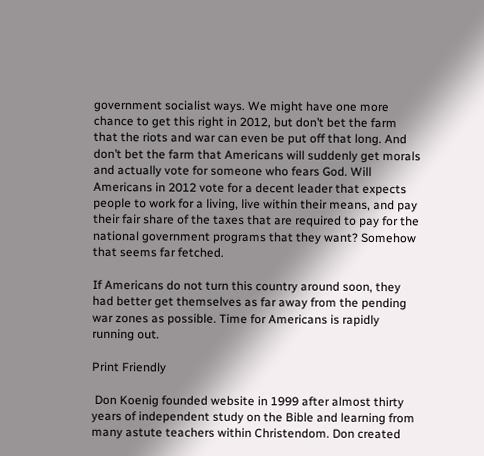government socialist ways. We might have one more chance to get this right in 2012, but don’t bet the farm that the riots and war can even be put off that long. And don’t bet the farm that Americans will suddenly get morals and actually vote for someone who fears God. Will Americans in 2012 vote for a decent leader that expects people to work for a living, live within their means, and pay their fair share of the taxes that are required to pay for the national government programs that they want? Somehow that seems far fetched.

If Americans do not turn this country around soon, they had better get themselves as far away from the pending war zones as possible. Time for Americans is rapidly running out.

Print Friendly

 Don Koenig founded website in 1999 after almost thirty years of independent study on the Bible and learning from many astute teachers within Christendom. Don created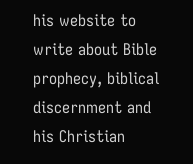his website to write about Bible prophecy, biblical discernment and his Christian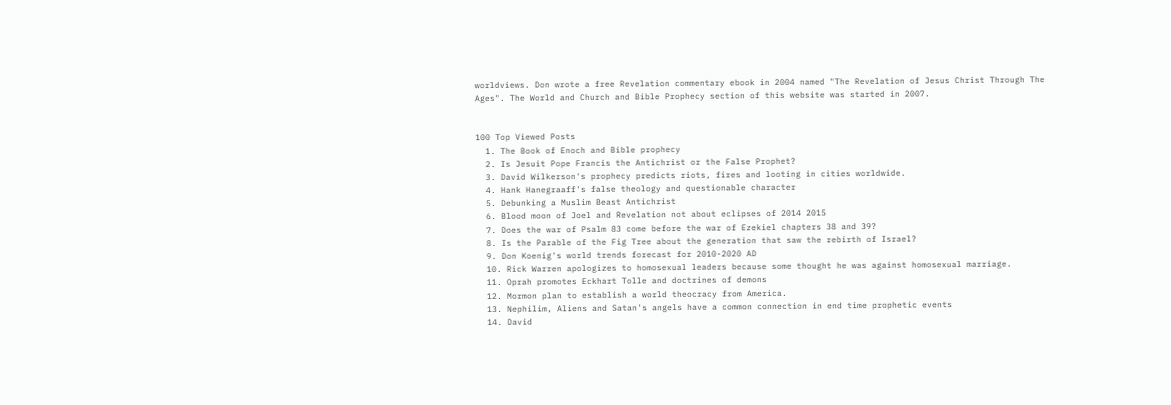worldviews. Don wrote a free Revelation commentary ebook in 2004 named "The Revelation of Jesus Christ Through The Ages". The World and Church and Bible Prophecy section of this website was started in 2007.


100 Top Viewed Posts
  1. The Book of Enoch and Bible prophecy
  2. Is Jesuit Pope Francis the Antichrist or the False Prophet?
  3. David Wilkerson's prophecy predicts riots, fires and looting in cities worldwide.
  4. Hank Hanegraaff's false theology and questionable character
  5. Debunking a Muslim Beast Antichrist
  6. Blood moon of Joel and Revelation not about eclipses of 2014 2015
  7. Does the war of Psalm 83 come before the war of Ezekiel chapters 38 and 39?
  8. Is the Parable of the Fig Tree about the generation that saw the rebirth of Israel?
  9. Don Koenig's world trends forecast for 2010-2020 AD
  10. Rick Warren apologizes to homosexual leaders because some thought he was against homosexual marriage.
  11. Oprah promotes Eckhart Tolle and doctrines of demons
  12. Mormon plan to establish a world theocracy from America.
  13. Nephilim, Aliens and Satan's angels have a common connection in end time prophetic events
  14. David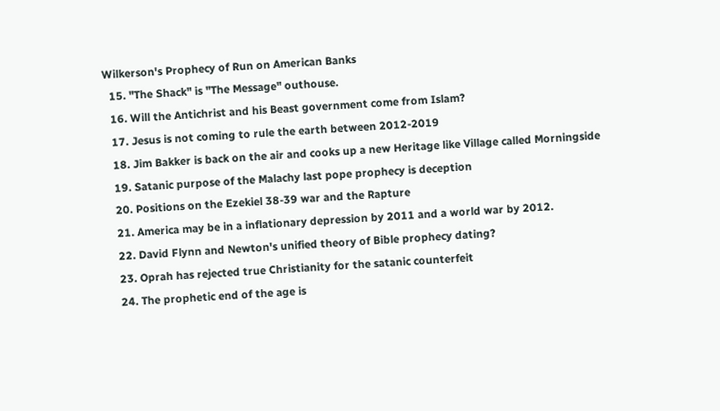Wilkerson's Prophecy of Run on American Banks
  15. "The Shack" is "The Message" outhouse.
  16. Will the Antichrist and his Beast government come from Islam?
  17. Jesus is not coming to rule the earth between 2012-2019
  18. Jim Bakker is back on the air and cooks up a new Heritage like Village called Morningside
  19. Satanic purpose of the Malachy last pope prophecy is deception
  20. Positions on the Ezekiel 38-39 war and the Rapture
  21. America may be in a inflationary depression by 2011 and a world war by 2012.
  22. David Flynn and Newton's unified theory of Bible prophecy dating?
  23. Oprah has rejected true Christianity for the satanic counterfeit
  24. The prophetic end of the age is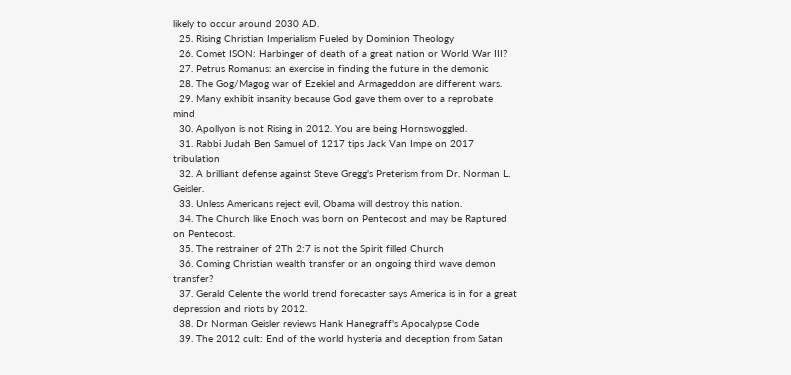likely to occur around 2030 AD.
  25. Rising Christian Imperialism Fueled by Dominion Theology
  26. Comet ISON: Harbinger of death of a great nation or World War III?
  27. Petrus Romanus: an exercise in finding the future in the demonic
  28. The Gog/Magog war of Ezekiel and Armageddon are different wars.
  29. Many exhibit insanity because God gave them over to a reprobate mind
  30. Apollyon is not Rising in 2012. You are being Hornswoggled.
  31. Rabbi Judah Ben Samuel of 1217 tips Jack Van Impe on 2017 tribulation
  32. A brilliant defense against Steve Gregg's Preterism from Dr. Norman L. Geisler.
  33. Unless Americans reject evil, Obama will destroy this nation.
  34. The Church like Enoch was born on Pentecost and may be Raptured on Pentecost.
  35. The restrainer of 2Th 2:7 is not the Spirit filled Church
  36. Coming Christian wealth transfer or an ongoing third wave demon transfer?
  37. Gerald Celente the world trend forecaster says America is in for a great depression and riots by 2012.
  38. Dr Norman Geisler reviews Hank Hanegraff's Apocalypse Code
  39. The 2012 cult: End of the world hysteria and deception from Satan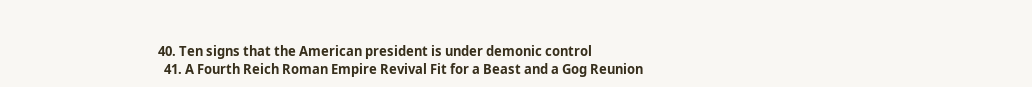40. Ten signs that the American president is under demonic control
  41. A Fourth Reich Roman Empire Revival Fit for a Beast and a Gog Reunion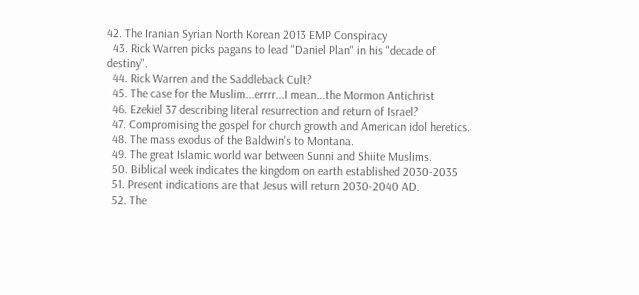42. The Iranian Syrian North Korean 2013 EMP Conspiracy
  43. Rick Warren picks pagans to lead "Daniel Plan" in his "decade of destiny".
  44. Rick Warren and the Saddleback Cult?
  45. The case for the Muslim...errrr...I mean...the Mormon Antichrist
  46. Ezekiel 37 describing literal resurrection and return of Israel?
  47. Compromising the gospel for church growth and American idol heretics.
  48. The mass exodus of the Baldwin's to Montana.
  49. The great Islamic world war between Sunni and Shiite Muslims.
  50. Biblical week indicates the kingdom on earth established 2030-2035
  51. Present indications are that Jesus will return 2030-2040 AD.
  52. The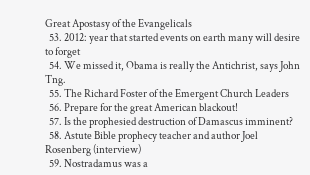Great Apostasy of the Evangelicals
  53. 2012: year that started events on earth many will desire to forget
  54. We missed it, Obama is really the Antichrist, says John Tng.
  55. The Richard Foster of the Emergent Church Leaders
  56. Prepare for the great American blackout!
  57. Is the prophesied destruction of Damascus imminent?
  58. Astute Bible prophecy teacher and author Joel Rosenberg (interview)
  59. Nostradamus was a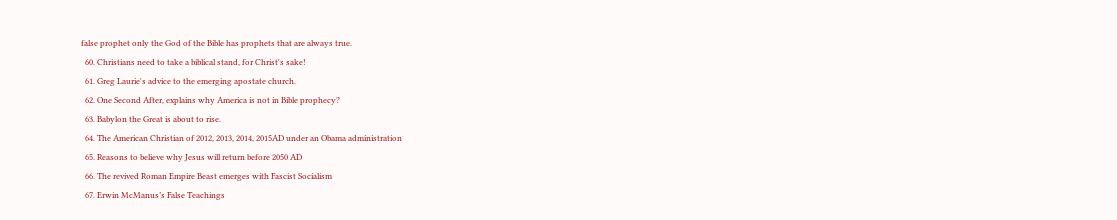false prophet only the God of the Bible has prophets that are always true.
  60. Christians need to take a biblical stand, for Christ's sake!
  61. Greg Laurie's advice to the emerging apostate church.
  62. One Second After, explains why America is not in Bible prophecy?
  63. Babylon the Great is about to rise.
  64. The American Christian of 2012, 2013, 2014, 2015AD under an Obama administration
  65. Reasons to believe why Jesus will return before 2050 AD
  66. The revived Roman Empire Beast emerges with Fascist Socialism
  67. Erwin McManus’s False Teachings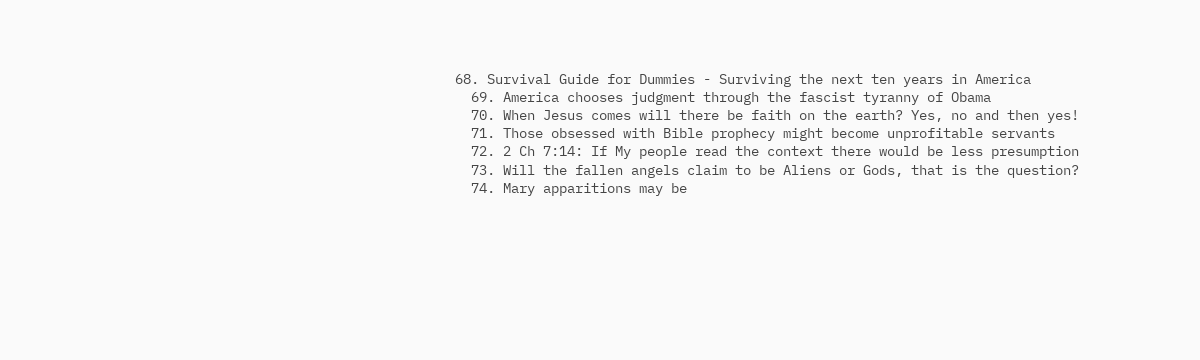68. Survival Guide for Dummies - Surviving the next ten years in America
  69. America chooses judgment through the fascist tyranny of Obama
  70. When Jesus comes will there be faith on the earth? Yes, no and then yes!
  71. Those obsessed with Bible prophecy might become unprofitable servants
  72. 2 Ch 7:14: If My people read the context there would be less presumption
  73. Will the fallen angels claim to be Aliens or Gods, that is the question?
  74. Mary apparitions may be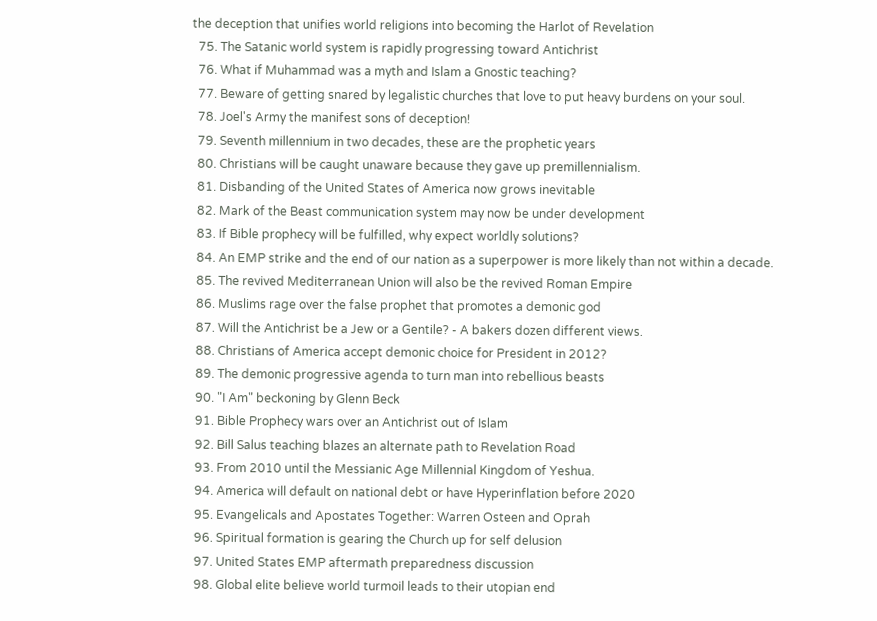the deception that unifies world religions into becoming the Harlot of Revelation
  75. The Satanic world system is rapidly progressing toward Antichrist
  76. What if Muhammad was a myth and Islam a Gnostic teaching?
  77. Beware of getting snared by legalistic churches that love to put heavy burdens on your soul.
  78. Joel's Army the manifest sons of deception!
  79. Seventh millennium in two decades, these are the prophetic years
  80. Christians will be caught unaware because they gave up premillennialism.
  81. Disbanding of the United States of America now grows inevitable
  82. Mark of the Beast communication system may now be under development
  83. If Bible prophecy will be fulfilled, why expect worldly solutions?
  84. An EMP strike and the end of our nation as a superpower is more likely than not within a decade.
  85. The revived Mediterranean Union will also be the revived Roman Empire
  86. Muslims rage over the false prophet that promotes a demonic god
  87. Will the Antichrist be a Jew or a Gentile? - A bakers dozen different views.
  88. Christians of America accept demonic choice for President in 2012?
  89. The demonic progressive agenda to turn man into rebellious beasts
  90. "I Am" beckoning by Glenn Beck
  91. Bible Prophecy wars over an Antichrist out of Islam
  92. Bill Salus teaching blazes an alternate path to Revelation Road
  93. From 2010 until the Messianic Age Millennial Kingdom of Yeshua.
  94. America will default on national debt or have Hyperinflation before 2020
  95. Evangelicals and Apostates Together: Warren Osteen and Oprah
  96. Spiritual formation is gearing the Church up for self delusion
  97. United States EMP aftermath preparedness discussion
  98. Global elite believe world turmoil leads to their utopian end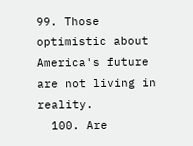99. Those optimistic about America's future are not living in reality.
  100. Are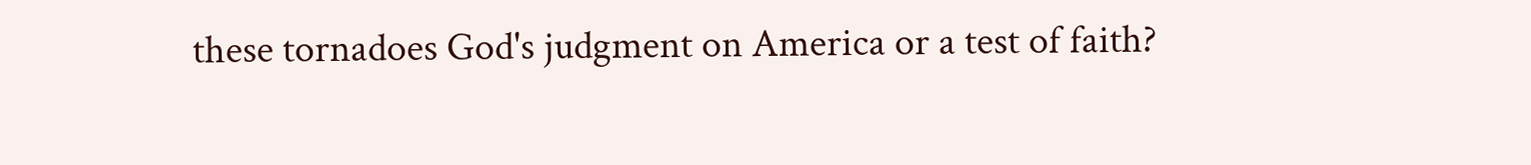these tornadoes God's judgment on America or a test of faith?